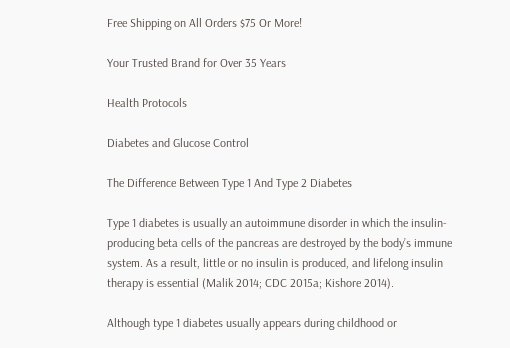Free Shipping on All Orders $75 Or More!

Your Trusted Brand for Over 35 Years

Health Protocols

Diabetes and Glucose Control

The Difference Between Type 1 And Type 2 Diabetes

Type 1 diabetes is usually an autoimmune disorder in which the insulin-producing beta cells of the pancreas are destroyed by the body’s immune system. As a result, little or no insulin is produced, and lifelong insulin therapy is essential (Malik 2014; CDC 2015a; Kishore 2014).

Although type 1 diabetes usually appears during childhood or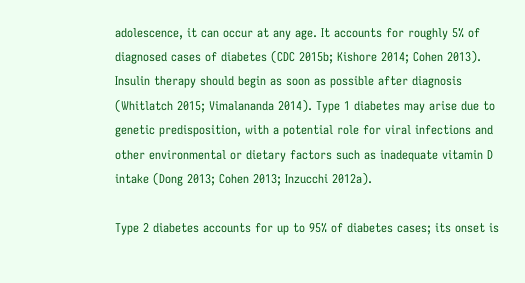adolescence, it can occur at any age. It accounts for roughly 5% of diagnosed cases of diabetes (CDC 2015b; Kishore 2014; Cohen 2013). Insulin therapy should begin as soon as possible after diagnosis (Whitlatch 2015; Vimalananda 2014). Type 1 diabetes may arise due to genetic predisposition, with a potential role for viral infections and other environmental or dietary factors such as inadequate vitamin D intake (Dong 2013; Cohen 2013; Inzucchi 2012a).

Type 2 diabetes accounts for up to 95% of diabetes cases; its onset is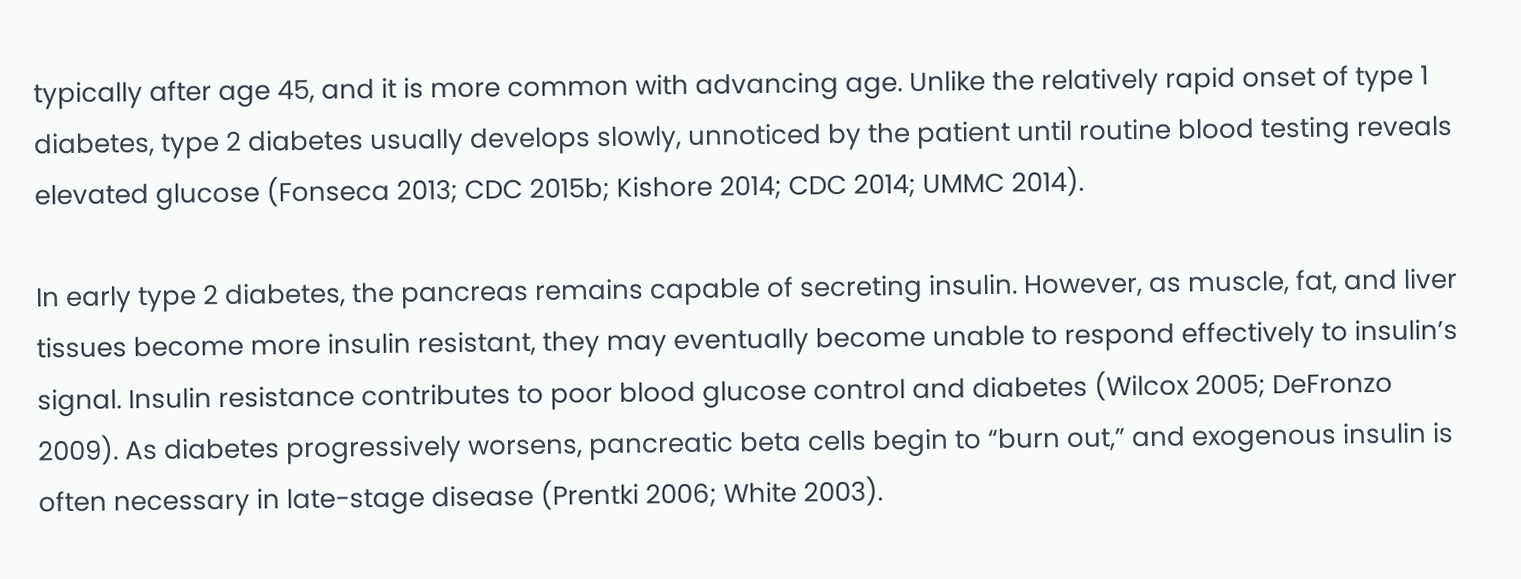typically after age 45, and it is more common with advancing age. Unlike the relatively rapid onset of type 1 diabetes, type 2 diabetes usually develops slowly, unnoticed by the patient until routine blood testing reveals elevated glucose (Fonseca 2013; CDC 2015b; Kishore 2014; CDC 2014; UMMC 2014).

In early type 2 diabetes, the pancreas remains capable of secreting insulin. However, as muscle, fat, and liver tissues become more insulin resistant, they may eventually become unable to respond effectively to insulin’s signal. Insulin resistance contributes to poor blood glucose control and diabetes (Wilcox 2005; DeFronzo 2009). As diabetes progressively worsens, pancreatic beta cells begin to “burn out,” and exogenous insulin is often necessary in late-stage disease (Prentki 2006; White 2003).